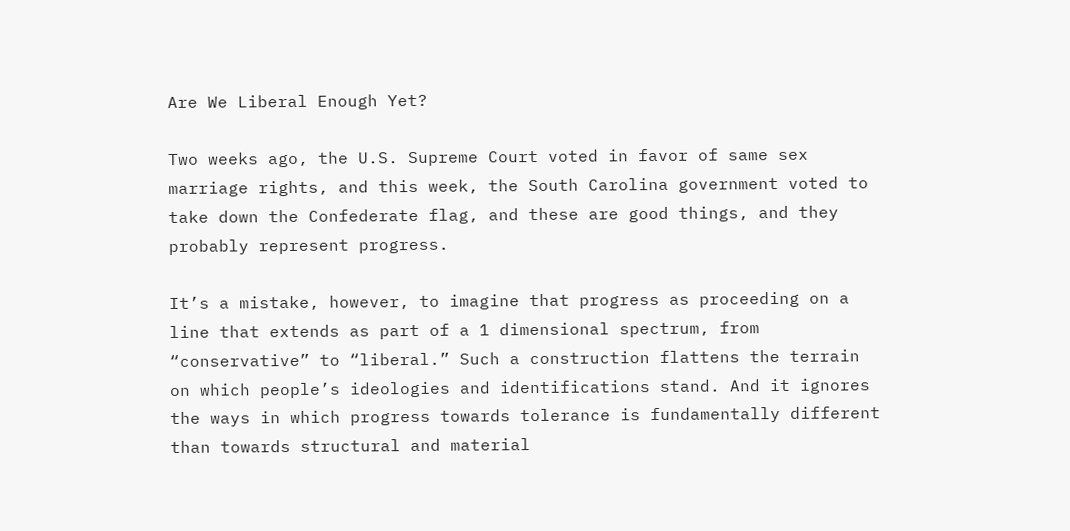Are We Liberal Enough Yet?

Two weeks ago, the U.S. Supreme Court voted in favor of same sex marriage rights, and this week, the South Carolina government voted to take down the Confederate flag, and these are good things, and they probably represent progress.

It’s a mistake, however, to imagine that progress as proceeding on a line that extends as part of a 1 dimensional spectrum, from “conservative” to “liberal.” Such a construction flattens the terrain on which people’s ideologies and identifications stand. And it ignores the ways in which progress towards tolerance is fundamentally different than towards structural and material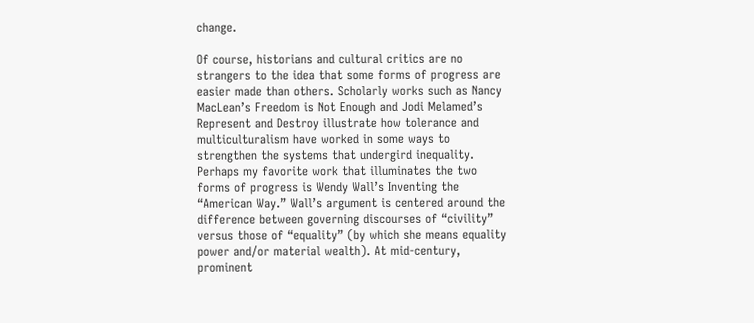change.

Of course, historians and cultural critics are no strangers to the idea that some forms of progress are easier made than others. Scholarly works such as Nancy MacLean’s Freedom is Not Enough and Jodi Melamed’s Represent and Destroy illustrate how tolerance and multiculturalism have worked in some ways to strengthen the systems that undergird inequality. Perhaps my favorite work that illuminates the two forms of progress is Wendy Wall’s Inventing the “American Way.” Wall’s argument is centered around the difference between governing discourses of “civility” versus those of “equality” (by which she means equality power and/or material wealth). At mid-century, prominent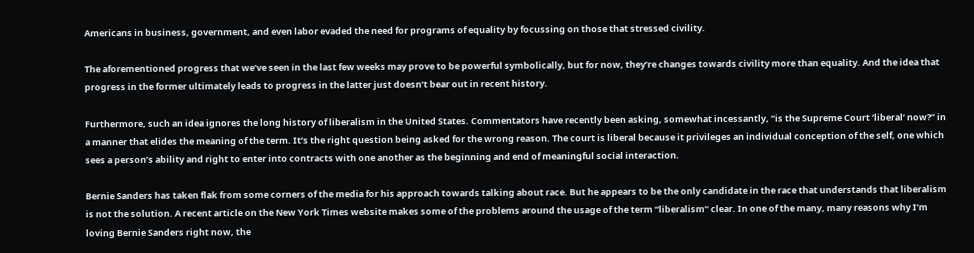Americans in business, government, and even labor evaded the need for programs of equality by focussing on those that stressed civility.

The aforementioned progress that we’ve seen in the last few weeks may prove to be powerful symbolically, but for now, they’re changes towards civility more than equality. And the idea that progress in the former ultimately leads to progress in the latter just doesn’t bear out in recent history.

Furthermore, such an idea ignores the long history of liberalism in the United States. Commentators have recently been asking, somewhat incessantly, “is the Supreme Court ‘liberal’ now?” in a manner that elides the meaning of the term. It’s the right question being asked for the wrong reason. The court is liberal because it privileges an individual conception of the self, one which sees a person’s ability and right to enter into contracts with one another as the beginning and end of meaningful social interaction.

Bernie Sanders has taken flak from some corners of the media for his approach towards talking about race. But he appears to be the only candidate in the race that understands that liberalism is not the solution. A recent article on the New York Times website makes some of the problems around the usage of the term “liberalism” clear. In one of the many, many reasons why I’m loving Bernie Sanders right now, the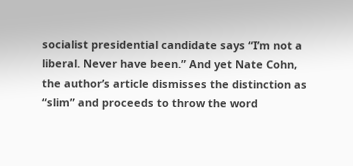socialist presidential candidate says “I’m not a liberal. Never have been.” And yet Nate Cohn, the author’s article dismisses the distinction as “slim” and proceeds to throw the word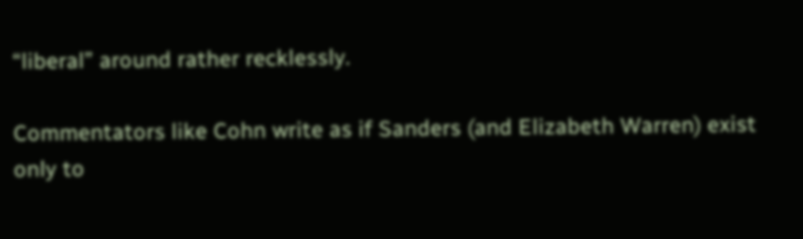“liberal” around rather recklessly.

Commentators like Cohn write as if Sanders (and Elizabeth Warren) exist only to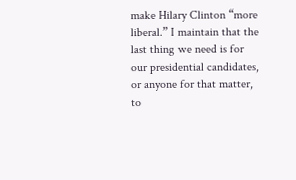make Hilary Clinton “more liberal.” I maintain that the last thing we need is for our presidential candidates, or anyone for that matter, to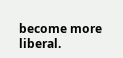become more liberal.